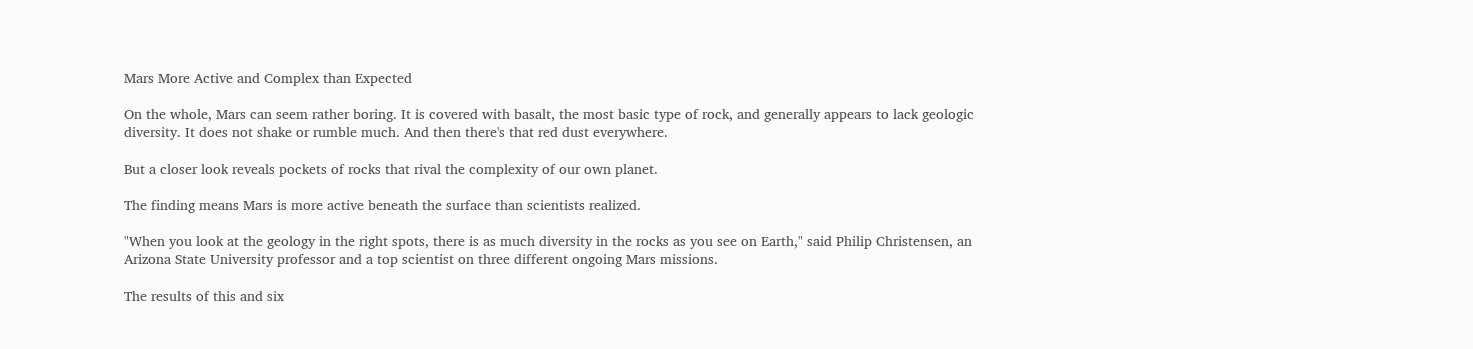Mars More Active and Complex than Expected

On the whole, Mars can seem rather boring. It is covered with basalt, the most basic type of rock, and generally appears to lack geologic diversity. It does not shake or rumble much. And then there's that red dust everywhere.

But a closer look reveals pockets of rocks that rival the complexity of our own planet.

The finding means Mars is more active beneath the surface than scientists realized.

"When you look at the geology in the right spots, there is as much diversity in the rocks as you see on Earth," said Philip Christensen, an Arizona State University professor and a top scientist on three different ongoing Mars missions.

The results of this and six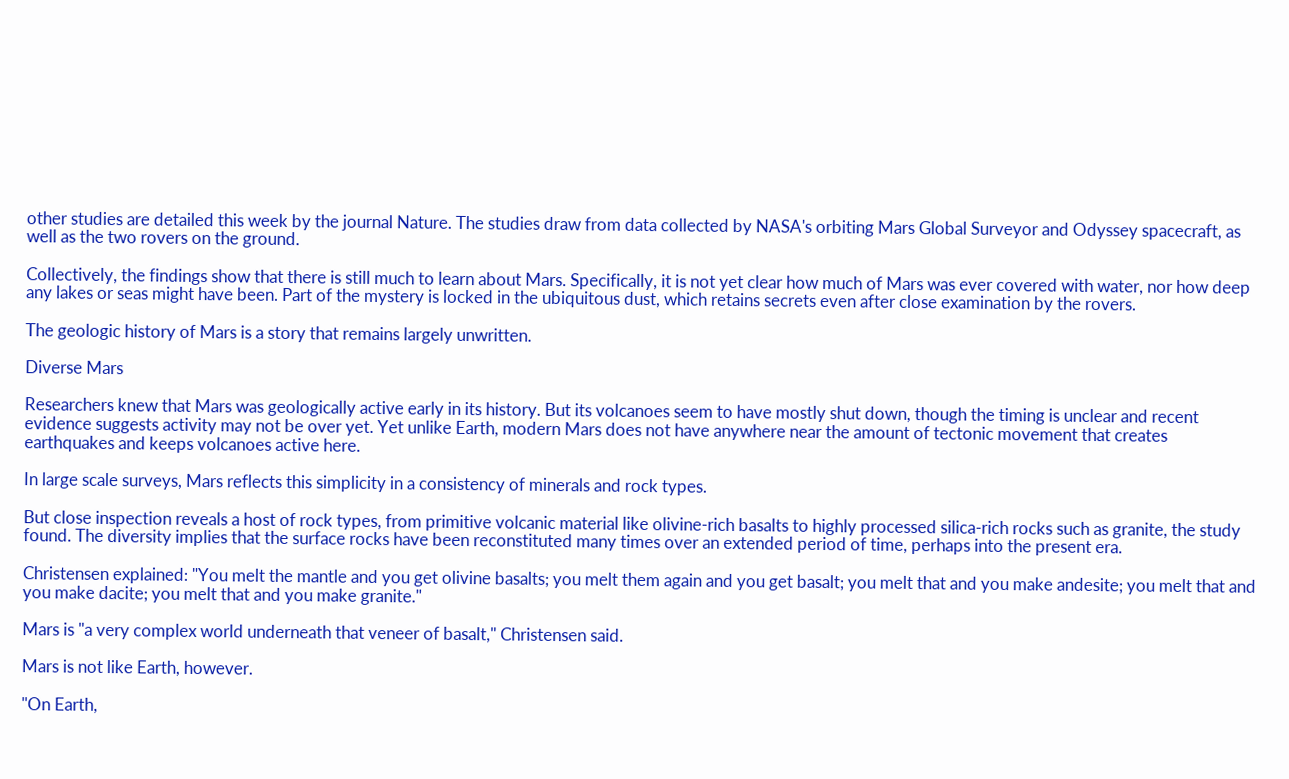other studies are detailed this week by the journal Nature. The studies draw from data collected by NASA's orbiting Mars Global Surveyor and Odyssey spacecraft, as well as the two rovers on the ground.

Collectively, the findings show that there is still much to learn about Mars. Specifically, it is not yet clear how much of Mars was ever covered with water, nor how deep any lakes or seas might have been. Part of the mystery is locked in the ubiquitous dust, which retains secrets even after close examination by the rovers.

The geologic history of Mars is a story that remains largely unwritten.

Diverse Mars

Researchers knew that Mars was geologically active early in its history. But its volcanoes seem to have mostly shut down, though the timing is unclear and recent evidence suggests activity may not be over yet. Yet unlike Earth, modern Mars does not have anywhere near the amount of tectonic movement that creates earthquakes and keeps volcanoes active here.

In large scale surveys, Mars reflects this simplicity in a consistency of minerals and rock types.

But close inspection reveals a host of rock types, from primitive volcanic material like olivine-rich basalts to highly processed silica-rich rocks such as granite, the study found. The diversity implies that the surface rocks have been reconstituted many times over an extended period of time, perhaps into the present era.

Christensen explained: "You melt the mantle and you get olivine basalts; you melt them again and you get basalt; you melt that and you make andesite; you melt that and you make dacite; you melt that and you make granite."

Mars is "a very complex world underneath that veneer of basalt," Christensen said.

Mars is not like Earth, however.

"On Earth,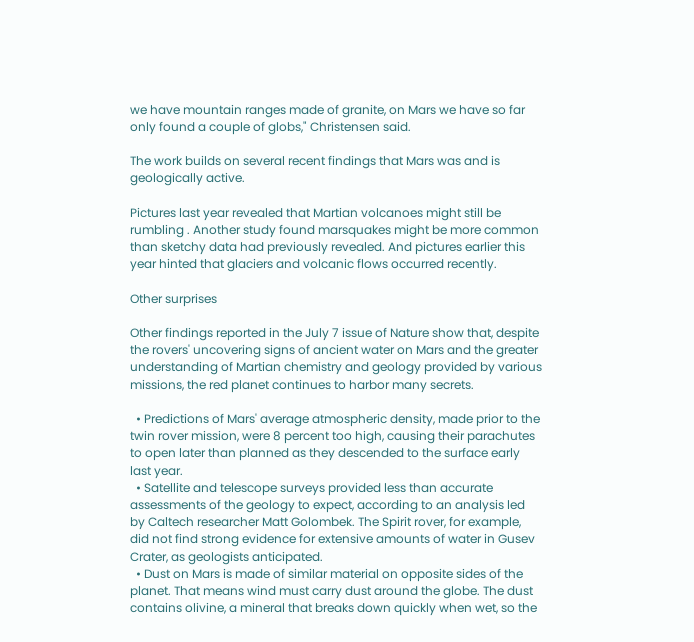we have mountain ranges made of granite, on Mars we have so far only found a couple of globs," Christensen said.

The work builds on several recent findings that Mars was and is geologically active.

Pictures last year revealed that Martian volcanoes might still be rumbling . Another study found marsquakes might be more common than sketchy data had previously revealed. And pictures earlier this year hinted that glaciers and volcanic flows occurred recently.

Other surprises

Other findings reported in the July 7 issue of Nature show that, despite the rovers' uncovering signs of ancient water on Mars and the greater understanding of Martian chemistry and geology provided by various missions, the red planet continues to harbor many secrets.

  • Predictions of Mars' average atmospheric density, made prior to the twin rover mission, were 8 percent too high, causing their parachutes to open later than planned as they descended to the surface early last year.
  • Satellite and telescope surveys provided less than accurate assessments of the geology to expect, according to an analysis led by Caltech researcher Matt Golombek. The Spirit rover, for example, did not find strong evidence for extensive amounts of water in Gusev Crater, as geologists anticipated.
  • Dust on Mars is made of similar material on opposite sides of the planet. That means wind must carry dust around the globe. The dust contains olivine, a mineral that breaks down quickly when wet, so the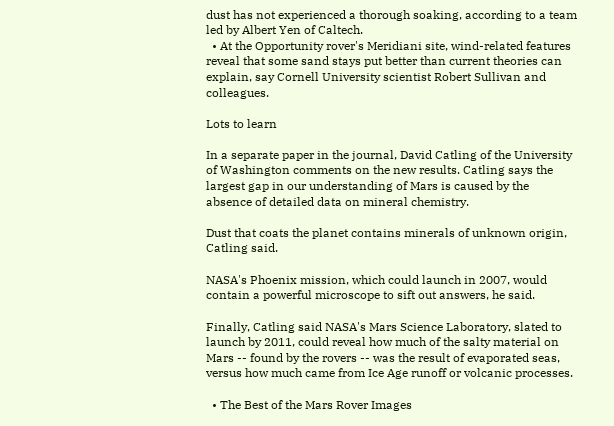dust has not experienced a thorough soaking, according to a team led by Albert Yen of Caltech.
  • At the Opportunity rover's Meridiani site, wind-related features reveal that some sand stays put better than current theories can explain, say Cornell University scientist Robert Sullivan and colleagues.

Lots to learn

In a separate paper in the journal, David Catling of the University of Washington comments on the new results. Catling says the largest gap in our understanding of Mars is caused by the absence of detailed data on mineral chemistry.

Dust that coats the planet contains minerals of unknown origin, Catling said.

NASA's Phoenix mission, which could launch in 2007, would contain a powerful microscope to sift out answers, he said.

Finally, Catling said NASA's Mars Science Laboratory, slated to launch by 2011, could reveal how much of the salty material on Mars -- found by the rovers -- was the result of evaporated seas, versus how much came from Ice Age runoff or volcanic processes.

  • The Best of the Mars Rover Images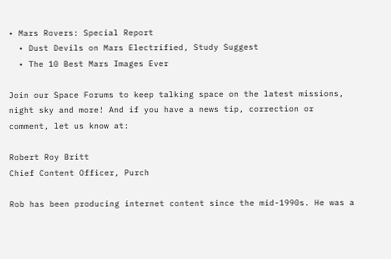• Mars Rovers: Special Report
  • Dust Devils on Mars Electrified, Study Suggest
  • The 10 Best Mars Images Ever

Join our Space Forums to keep talking space on the latest missions, night sky and more! And if you have a news tip, correction or comment, let us know at:

Robert Roy Britt
Chief Content Officer, Purch

Rob has been producing internet content since the mid-1990s. He was a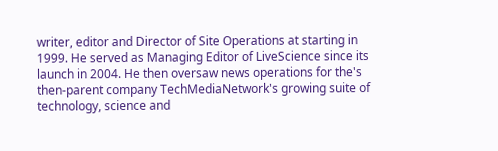writer, editor and Director of Site Operations at starting in 1999. He served as Managing Editor of LiveScience since its launch in 2004. He then oversaw news operations for the's then-parent company TechMediaNetwork's growing suite of technology, science and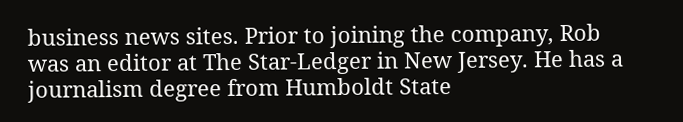business news sites. Prior to joining the company, Rob was an editor at The Star-Ledger in New Jersey. He has a journalism degree from Humboldt State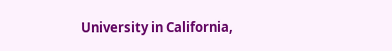University in California,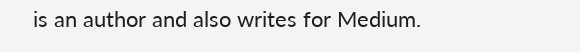is an author and also writes for Medium.